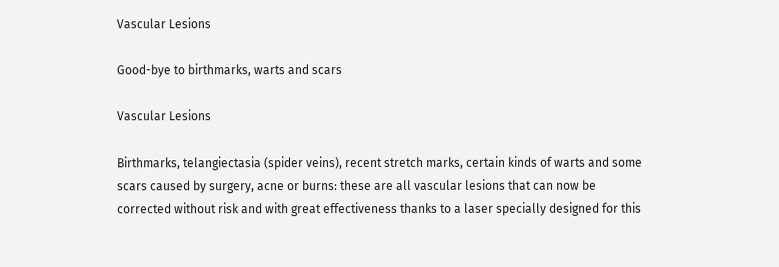Vascular Lesions

Good-bye to birthmarks, warts and scars

Vascular Lesions

Birthmarks, telangiectasia (spider veins), recent stretch marks, certain kinds of warts and some scars caused by surgery, acne or burns: these are all vascular lesions that can now be corrected without risk and with great effectiveness thanks to a laser specially designed for this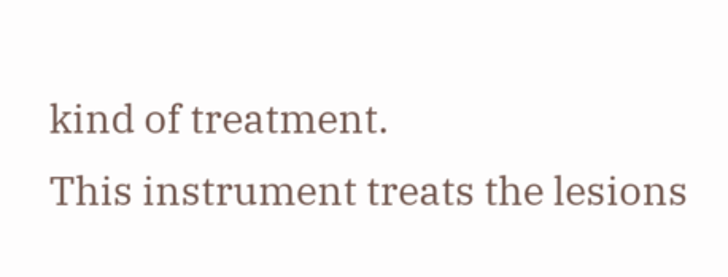kind of treatment.
This instrument treats the lesions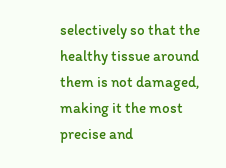selectively so that the healthy tissue around them is not damaged, making it the most precise and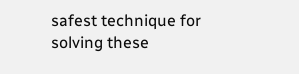safest technique for solving these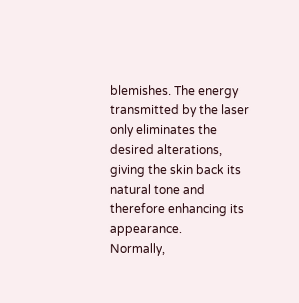blemishes. The energy transmitted by the laser only eliminates the desired alterations, giving the skin back its natural tone and therefore enhancing its appearance.
Normally,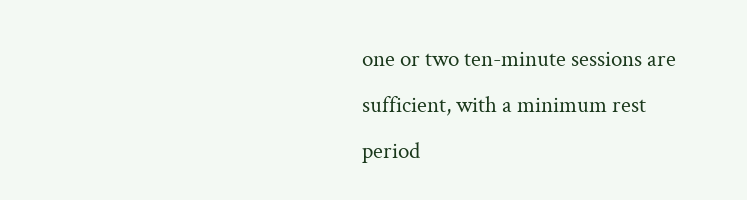one or two ten-minute sessions are sufficient, with a minimum rest period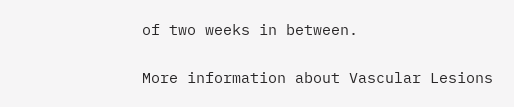of two weeks in between.

More information about Vascular Lesions